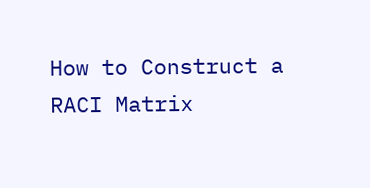How to Construct a RACI Matrix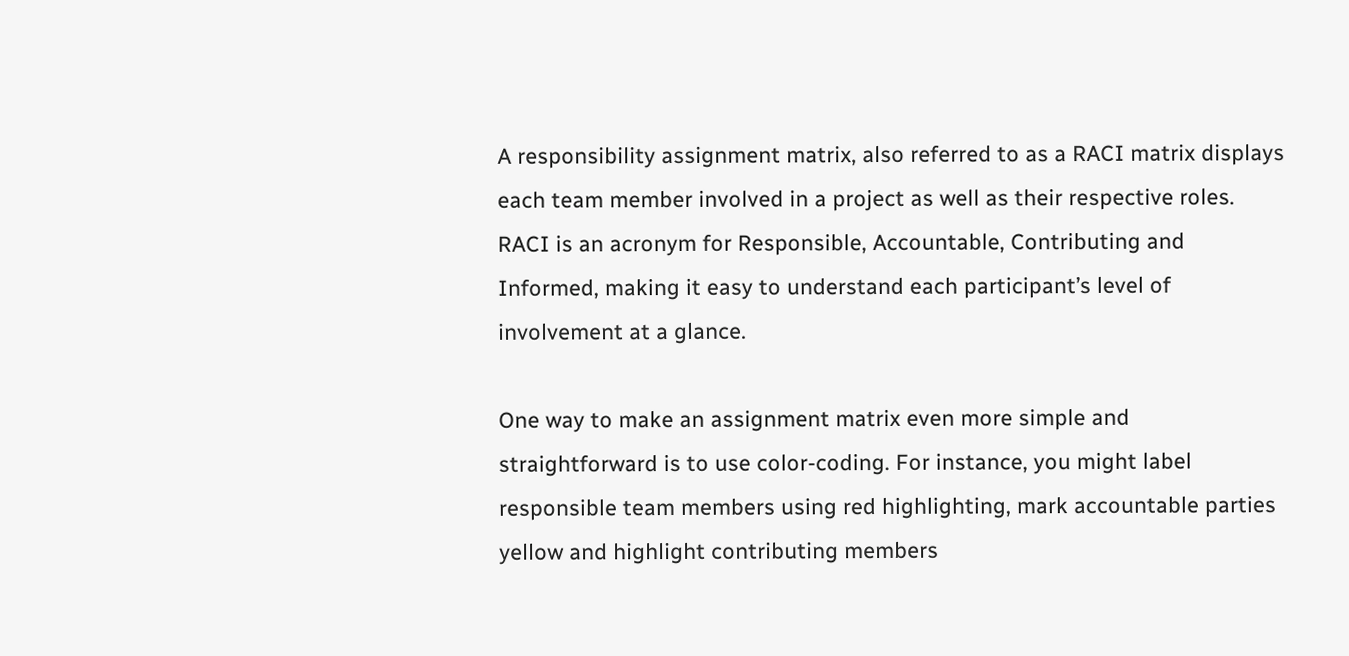A responsibility assignment matrix, also referred to as a RACI matrix displays each team member involved in a project as well as their respective roles. RACI is an acronym for Responsible, Accountable, Contributing and Informed, making it easy to understand each participant’s level of involvement at a glance.

One way to make an assignment matrix even more simple and straightforward is to use color-coding. For instance, you might label responsible team members using red highlighting, mark accountable parties yellow and highlight contributing members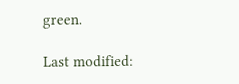green.

Last modified: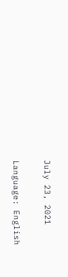July 23, 2021

Language: English